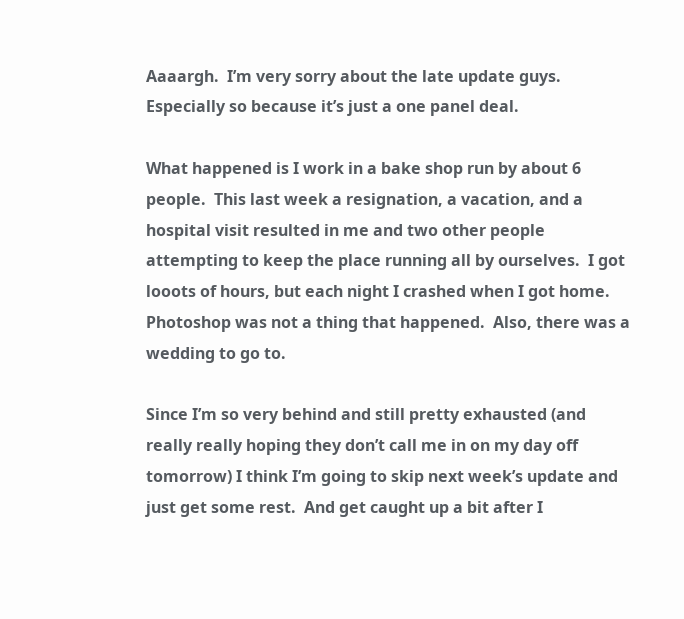Aaaargh.  I’m very sorry about the late update guys.  Especially so because it’s just a one panel deal.

What happened is I work in a bake shop run by about 6 people.  This last week a resignation, a vacation, and a hospital visit resulted in me and two other people attempting to keep the place running all by ourselves.  I got looots of hours, but each night I crashed when I got home.  Photoshop was not a thing that happened.  Also, there was a wedding to go to.

Since I’m so very behind and still pretty exhausted (and really really hoping they don’t call me in on my day off tomorrow) I think I’m going to skip next week’s update and just get some rest.  And get caught up a bit after I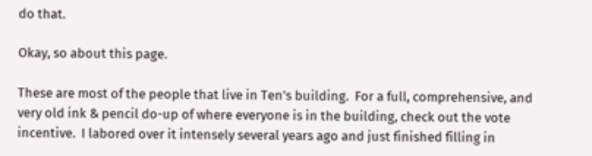do that.

Okay, so about this page.

These are most of the people that live in Ten’s building.  For a full, comprehensive, and very old ink & pencil do-up of where everyone is in the building, check out the vote incentive.  I labored over it intensely several years ago and just finished filling in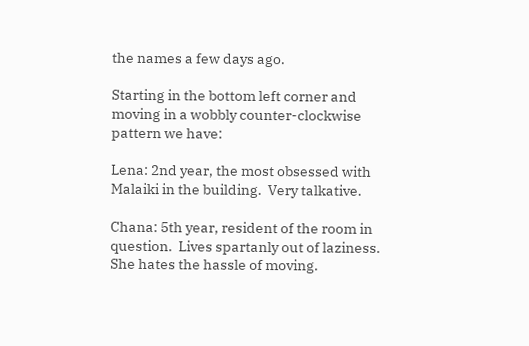the names a few days ago.

Starting in the bottom left corner and moving in a wobbly counter-clockwise pattern we have:

Lena: 2nd year, the most obsessed with Malaiki in the building.  Very talkative.

Chana: 5th year, resident of the room in question.  Lives spartanly out of laziness.  She hates the hassle of moving.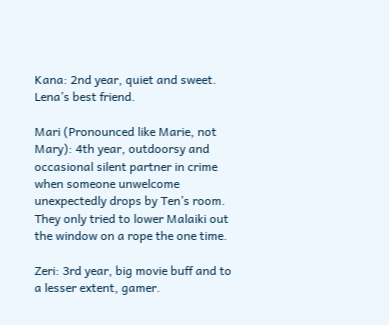Kana: 2nd year, quiet and sweet.  Lena’s best friend.

Mari (Pronounced like Marie, not Mary): 4th year, outdoorsy and occasional silent partner in crime when someone unwelcome unexpectedly drops by Ten’s room.  They only tried to lower Malaiki out the window on a rope the one time.

Zeri: 3rd year, big movie buff and to a lesser extent, gamer.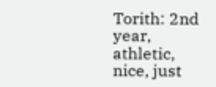Torith: 2nd year, athletic, nice, just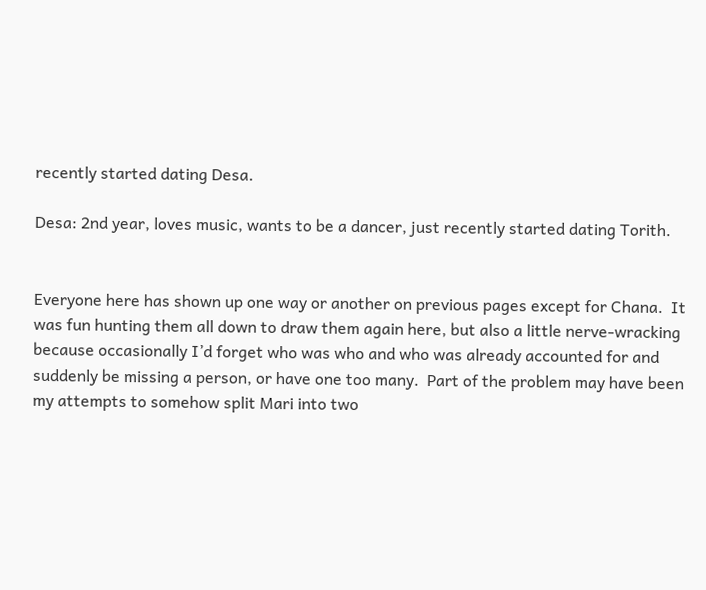recently started dating Desa.

Desa: 2nd year, loves music, wants to be a dancer, just recently started dating Torith.


Everyone here has shown up one way or another on previous pages except for Chana.  It was fun hunting them all down to draw them again here, but also a little nerve-wracking because occasionally I’d forget who was who and who was already accounted for and suddenly be missing a person, or have one too many.  Part of the problem may have been my attempts to somehow split Mari into two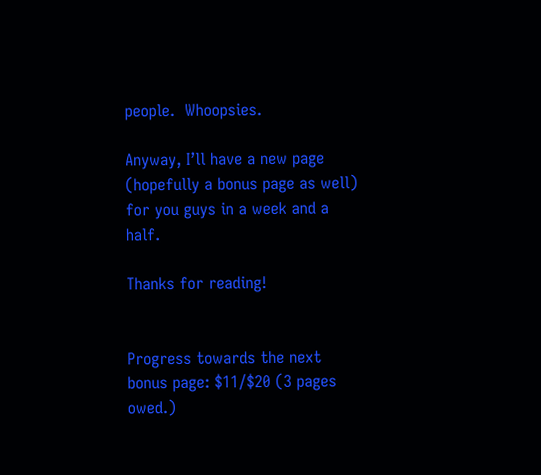people.  Whoopsies.

Anyway, I’ll have a new page (hopefully a bonus page as well) for you guys in a week and a half.

Thanks for reading!


Progress towards the next bonus page: $11/$20 (3 pages owed.)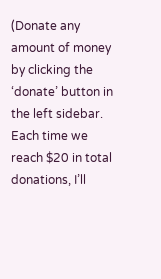(Donate any amount of money by clicking the ‘donate’ button in the left sidebar. Each time we reach $20 in total donations, I’ll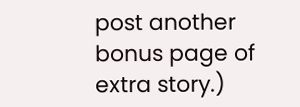post another bonus page of extra story.)